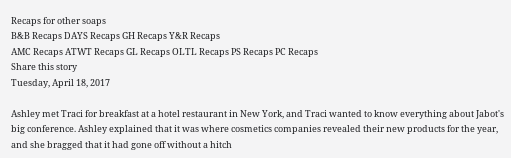Recaps for other soaps
B&B Recaps DAYS Recaps GH Recaps Y&R Recaps
AMC Recaps ATWT Recaps GL Recaps OLTL Recaps PS Recaps PC Recaps
Share this story
Tuesday, April 18, 2017

Ashley met Traci for breakfast at a hotel restaurant in New York, and Traci wanted to know everything about Jabot's big conference. Ashley explained that it was where cosmetics companies revealed their new products for the year, and she bragged that it had gone off without a hitch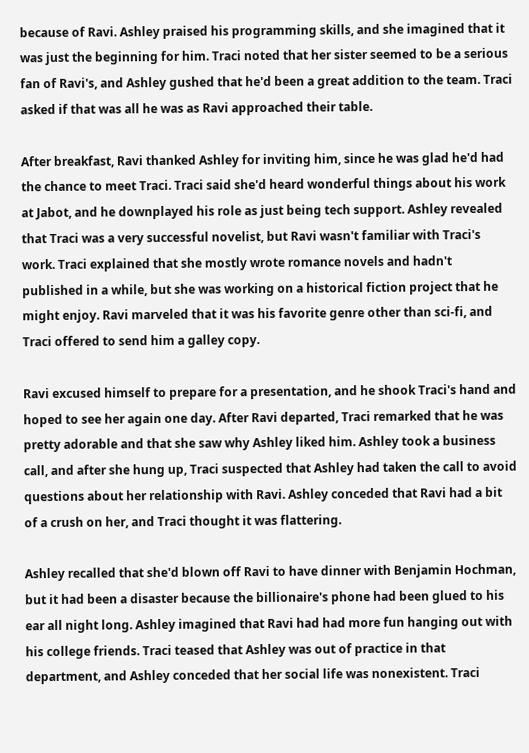because of Ravi. Ashley praised his programming skills, and she imagined that it was just the beginning for him. Traci noted that her sister seemed to be a serious fan of Ravi's, and Ashley gushed that he'd been a great addition to the team. Traci asked if that was all he was as Ravi approached their table.

After breakfast, Ravi thanked Ashley for inviting him, since he was glad he'd had the chance to meet Traci. Traci said she'd heard wonderful things about his work at Jabot, and he downplayed his role as just being tech support. Ashley revealed that Traci was a very successful novelist, but Ravi wasn't familiar with Traci's work. Traci explained that she mostly wrote romance novels and hadn't published in a while, but she was working on a historical fiction project that he might enjoy. Ravi marveled that it was his favorite genre other than sci-fi, and Traci offered to send him a galley copy.

Ravi excused himself to prepare for a presentation, and he shook Traci's hand and hoped to see her again one day. After Ravi departed, Traci remarked that he was pretty adorable and that she saw why Ashley liked him. Ashley took a business call, and after she hung up, Traci suspected that Ashley had taken the call to avoid questions about her relationship with Ravi. Ashley conceded that Ravi had a bit of a crush on her, and Traci thought it was flattering.

Ashley recalled that she'd blown off Ravi to have dinner with Benjamin Hochman, but it had been a disaster because the billionaire's phone had been glued to his ear all night long. Ashley imagined that Ravi had had more fun hanging out with his college friends. Traci teased that Ashley was out of practice in that department, and Ashley conceded that her social life was nonexistent. Traci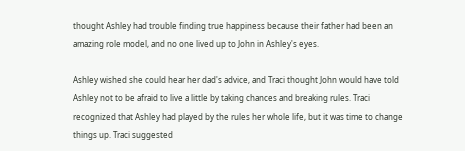thought Ashley had trouble finding true happiness because their father had been an amazing role model, and no one lived up to John in Ashley's eyes.

Ashley wished she could hear her dad's advice, and Traci thought John would have told Ashley not to be afraid to live a little by taking chances and breaking rules. Traci recognized that Ashley had played by the rules her whole life, but it was time to change things up. Traci suggested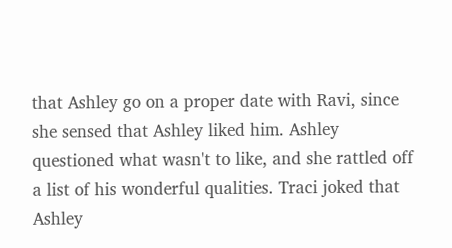that Ashley go on a proper date with Ravi, since she sensed that Ashley liked him. Ashley questioned what wasn't to like, and she rattled off a list of his wonderful qualities. Traci joked that Ashley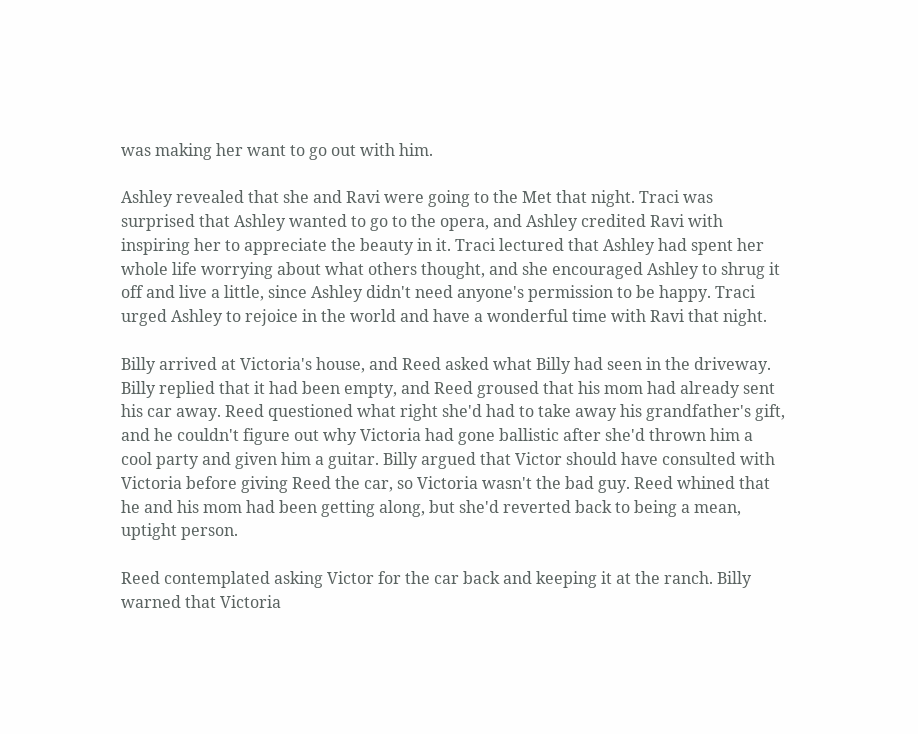was making her want to go out with him.

Ashley revealed that she and Ravi were going to the Met that night. Traci was surprised that Ashley wanted to go to the opera, and Ashley credited Ravi with inspiring her to appreciate the beauty in it. Traci lectured that Ashley had spent her whole life worrying about what others thought, and she encouraged Ashley to shrug it off and live a little, since Ashley didn't need anyone's permission to be happy. Traci urged Ashley to rejoice in the world and have a wonderful time with Ravi that night.

Billy arrived at Victoria's house, and Reed asked what Billy had seen in the driveway. Billy replied that it had been empty, and Reed groused that his mom had already sent his car away. Reed questioned what right she'd had to take away his grandfather's gift, and he couldn't figure out why Victoria had gone ballistic after she'd thrown him a cool party and given him a guitar. Billy argued that Victor should have consulted with Victoria before giving Reed the car, so Victoria wasn't the bad guy. Reed whined that he and his mom had been getting along, but she'd reverted back to being a mean, uptight person.

Reed contemplated asking Victor for the car back and keeping it at the ranch. Billy warned that Victoria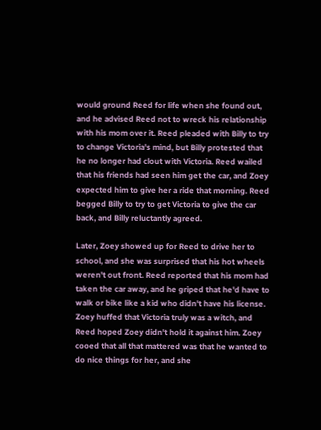would ground Reed for life when she found out, and he advised Reed not to wreck his relationship with his mom over it. Reed pleaded with Billy to try to change Victoria's mind, but Billy protested that he no longer had clout with Victoria. Reed wailed that his friends had seen him get the car, and Zoey expected him to give her a ride that morning. Reed begged Billy to try to get Victoria to give the car back, and Billy reluctantly agreed.

Later, Zoey showed up for Reed to drive her to school, and she was surprised that his hot wheels weren't out front. Reed reported that his mom had taken the car away, and he griped that he'd have to walk or bike like a kid who didn't have his license. Zoey huffed that Victoria truly was a witch, and Reed hoped Zoey didn't hold it against him. Zoey cooed that all that mattered was that he wanted to do nice things for her, and she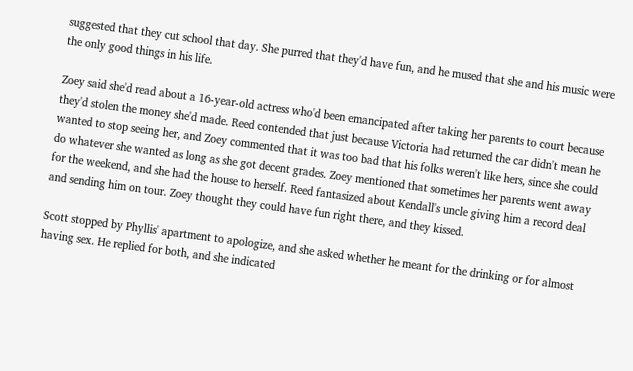suggested that they cut school that day. She purred that they'd have fun, and he mused that she and his music were the only good things in his life.

Zoey said she'd read about a 16-year-old actress who'd been emancipated after taking her parents to court because they'd stolen the money she'd made. Reed contended that just because Victoria had returned the car didn't mean he wanted to stop seeing her, and Zoey commented that it was too bad that his folks weren't like hers, since she could do whatever she wanted as long as she got decent grades. Zoey mentioned that sometimes her parents went away for the weekend, and she had the house to herself. Reed fantasized about Kendall's uncle giving him a record deal and sending him on tour. Zoey thought they could have fun right there, and they kissed.

Scott stopped by Phyllis' apartment to apologize, and she asked whether he meant for the drinking or for almost having sex. He replied for both, and she indicated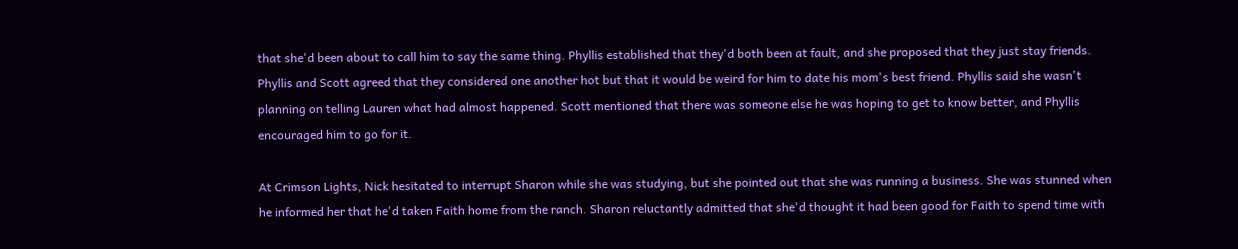that she'd been about to call him to say the same thing. Phyllis established that they'd both been at fault, and she proposed that they just stay friends. Phyllis and Scott agreed that they considered one another hot but that it would be weird for him to date his mom's best friend. Phyllis said she wasn't planning on telling Lauren what had almost happened. Scott mentioned that there was someone else he was hoping to get to know better, and Phyllis encouraged him to go for it.

At Crimson Lights, Nick hesitated to interrupt Sharon while she was studying, but she pointed out that she was running a business. She was stunned when he informed her that he'd taken Faith home from the ranch. Sharon reluctantly admitted that she'd thought it had been good for Faith to spend time with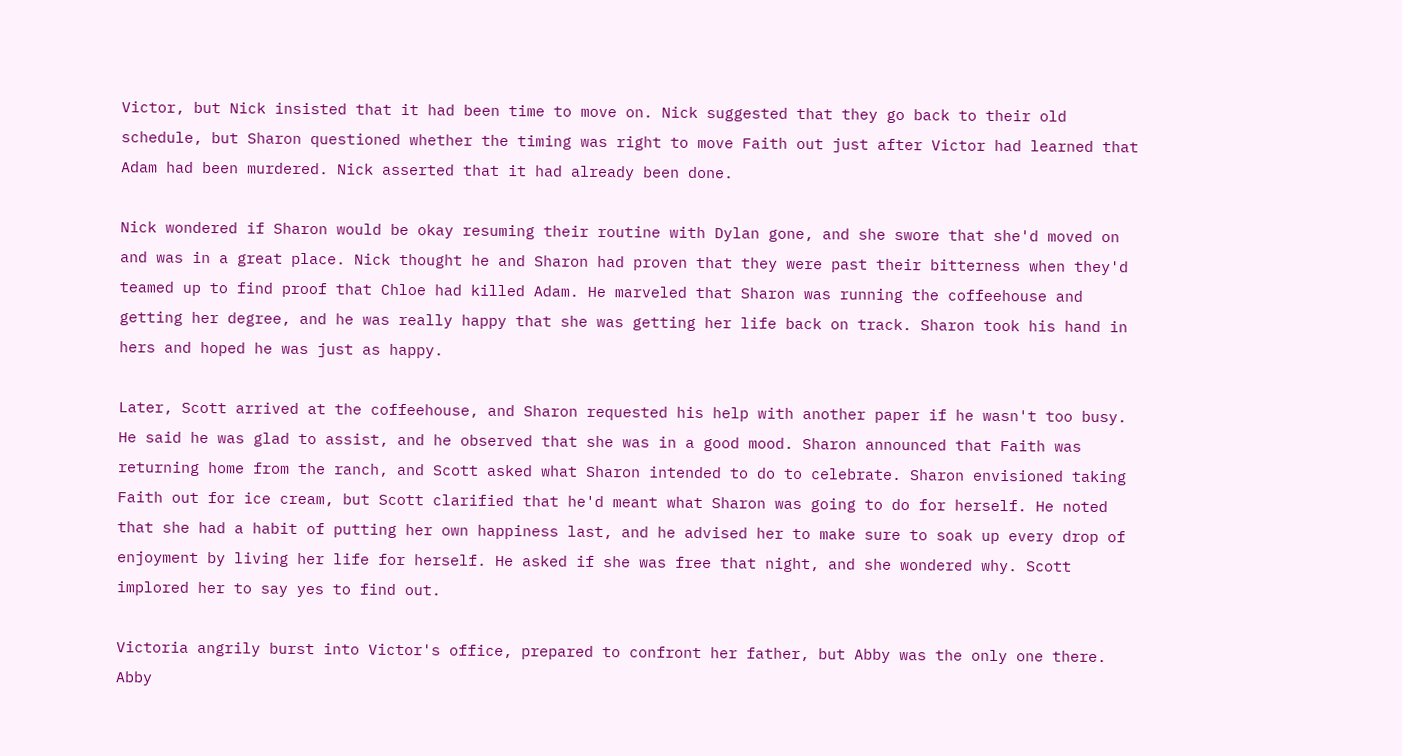Victor, but Nick insisted that it had been time to move on. Nick suggested that they go back to their old schedule, but Sharon questioned whether the timing was right to move Faith out just after Victor had learned that Adam had been murdered. Nick asserted that it had already been done.

Nick wondered if Sharon would be okay resuming their routine with Dylan gone, and she swore that she'd moved on and was in a great place. Nick thought he and Sharon had proven that they were past their bitterness when they'd teamed up to find proof that Chloe had killed Adam. He marveled that Sharon was running the coffeehouse and getting her degree, and he was really happy that she was getting her life back on track. Sharon took his hand in hers and hoped he was just as happy.

Later, Scott arrived at the coffeehouse, and Sharon requested his help with another paper if he wasn't too busy. He said he was glad to assist, and he observed that she was in a good mood. Sharon announced that Faith was returning home from the ranch, and Scott asked what Sharon intended to do to celebrate. Sharon envisioned taking Faith out for ice cream, but Scott clarified that he'd meant what Sharon was going to do for herself. He noted that she had a habit of putting her own happiness last, and he advised her to make sure to soak up every drop of enjoyment by living her life for herself. He asked if she was free that night, and she wondered why. Scott implored her to say yes to find out.

Victoria angrily burst into Victor's office, prepared to confront her father, but Abby was the only one there. Abby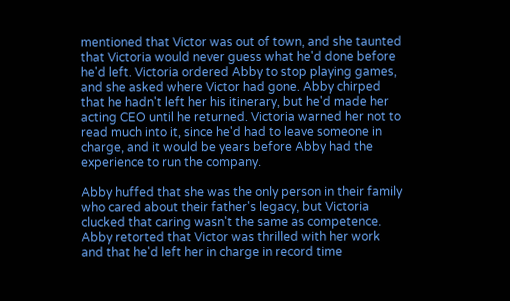mentioned that Victor was out of town, and she taunted that Victoria would never guess what he'd done before he'd left. Victoria ordered Abby to stop playing games, and she asked where Victor had gone. Abby chirped that he hadn't left her his itinerary, but he'd made her acting CEO until he returned. Victoria warned her not to read much into it, since he'd had to leave someone in charge, and it would be years before Abby had the experience to run the company.

Abby huffed that she was the only person in their family who cared about their father's legacy, but Victoria clucked that caring wasn't the same as competence. Abby retorted that Victor was thrilled with her work and that he'd left her in charge in record time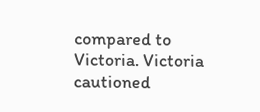compared to Victoria. Victoria cautioned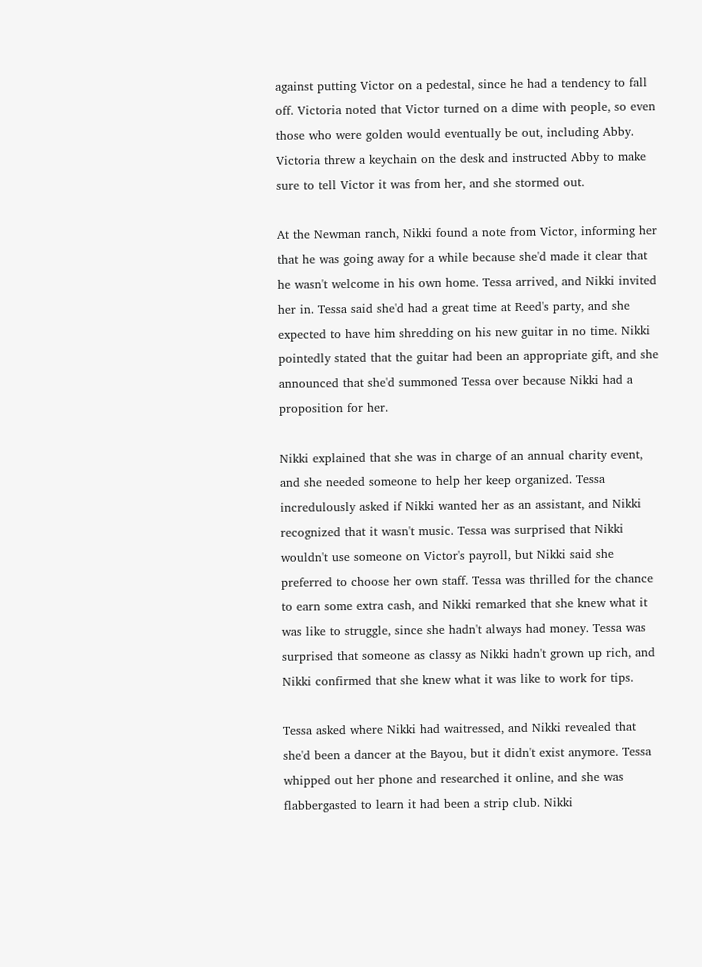against putting Victor on a pedestal, since he had a tendency to fall off. Victoria noted that Victor turned on a dime with people, so even those who were golden would eventually be out, including Abby. Victoria threw a keychain on the desk and instructed Abby to make sure to tell Victor it was from her, and she stormed out.

At the Newman ranch, Nikki found a note from Victor, informing her that he was going away for a while because she'd made it clear that he wasn't welcome in his own home. Tessa arrived, and Nikki invited her in. Tessa said she'd had a great time at Reed's party, and she expected to have him shredding on his new guitar in no time. Nikki pointedly stated that the guitar had been an appropriate gift, and she announced that she'd summoned Tessa over because Nikki had a proposition for her.

Nikki explained that she was in charge of an annual charity event, and she needed someone to help her keep organized. Tessa incredulously asked if Nikki wanted her as an assistant, and Nikki recognized that it wasn't music. Tessa was surprised that Nikki wouldn't use someone on Victor's payroll, but Nikki said she preferred to choose her own staff. Tessa was thrilled for the chance to earn some extra cash, and Nikki remarked that she knew what it was like to struggle, since she hadn't always had money. Tessa was surprised that someone as classy as Nikki hadn't grown up rich, and Nikki confirmed that she knew what it was like to work for tips.

Tessa asked where Nikki had waitressed, and Nikki revealed that she'd been a dancer at the Bayou, but it didn't exist anymore. Tessa whipped out her phone and researched it online, and she was flabbergasted to learn it had been a strip club. Nikki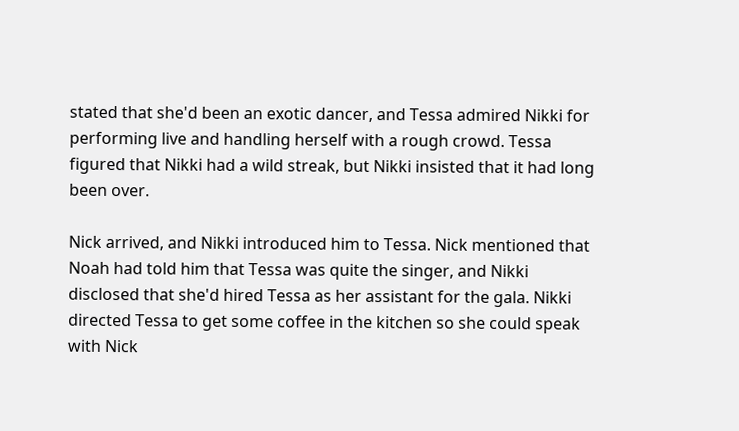stated that she'd been an exotic dancer, and Tessa admired Nikki for performing live and handling herself with a rough crowd. Tessa figured that Nikki had a wild streak, but Nikki insisted that it had long been over.

Nick arrived, and Nikki introduced him to Tessa. Nick mentioned that Noah had told him that Tessa was quite the singer, and Nikki disclosed that she'd hired Tessa as her assistant for the gala. Nikki directed Tessa to get some coffee in the kitchen so she could speak with Nick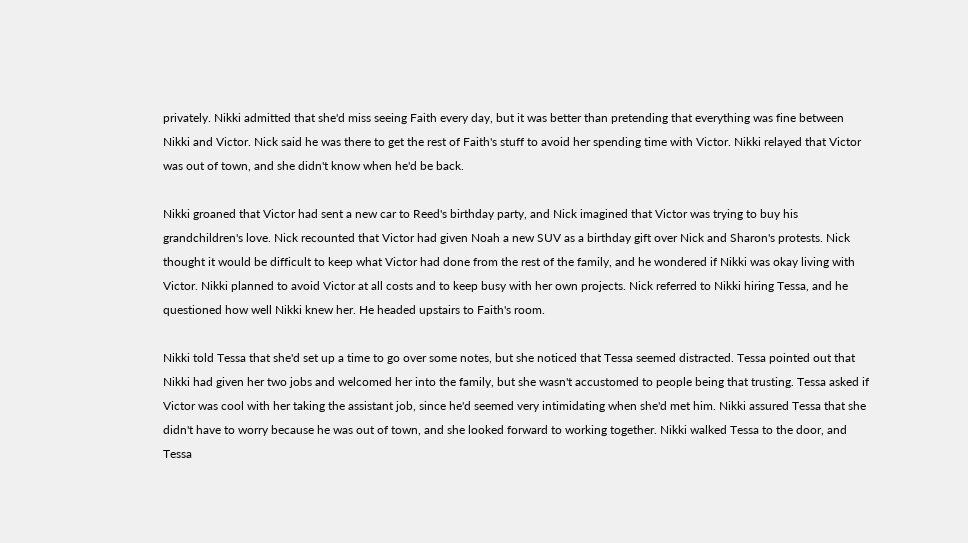privately. Nikki admitted that she'd miss seeing Faith every day, but it was better than pretending that everything was fine between Nikki and Victor. Nick said he was there to get the rest of Faith's stuff to avoid her spending time with Victor. Nikki relayed that Victor was out of town, and she didn't know when he'd be back.

Nikki groaned that Victor had sent a new car to Reed's birthday party, and Nick imagined that Victor was trying to buy his grandchildren's love. Nick recounted that Victor had given Noah a new SUV as a birthday gift over Nick and Sharon's protests. Nick thought it would be difficult to keep what Victor had done from the rest of the family, and he wondered if Nikki was okay living with Victor. Nikki planned to avoid Victor at all costs and to keep busy with her own projects. Nick referred to Nikki hiring Tessa, and he questioned how well Nikki knew her. He headed upstairs to Faith's room.

Nikki told Tessa that she'd set up a time to go over some notes, but she noticed that Tessa seemed distracted. Tessa pointed out that Nikki had given her two jobs and welcomed her into the family, but she wasn't accustomed to people being that trusting. Tessa asked if Victor was cool with her taking the assistant job, since he'd seemed very intimidating when she'd met him. Nikki assured Tessa that she didn't have to worry because he was out of town, and she looked forward to working together. Nikki walked Tessa to the door, and Tessa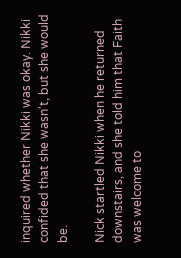inquired whether Nikki was okay. Nikki confided that she wasn't, but she would be.

Nick startled Nikki when he returned downstairs, and she told him that Faith was welcome to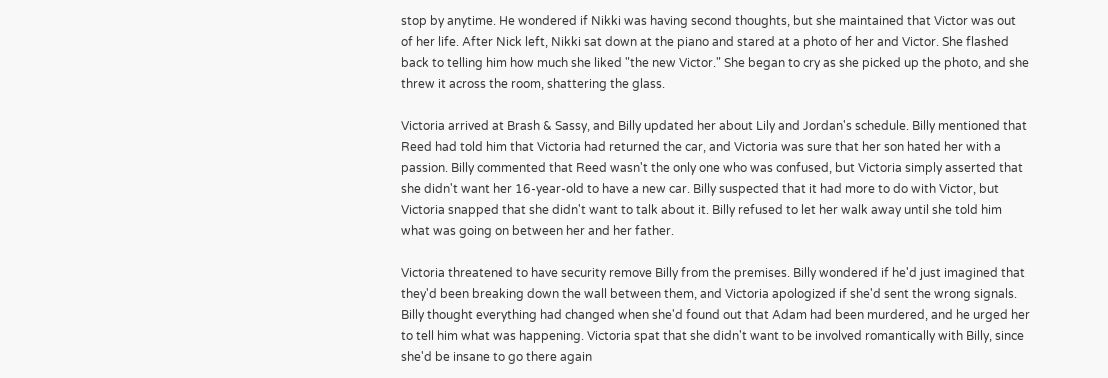stop by anytime. He wondered if Nikki was having second thoughts, but she maintained that Victor was out of her life. After Nick left, Nikki sat down at the piano and stared at a photo of her and Victor. She flashed back to telling him how much she liked "the new Victor." She began to cry as she picked up the photo, and she threw it across the room, shattering the glass.

Victoria arrived at Brash & Sassy, and Billy updated her about Lily and Jordan's schedule. Billy mentioned that Reed had told him that Victoria had returned the car, and Victoria was sure that her son hated her with a passion. Billy commented that Reed wasn't the only one who was confused, but Victoria simply asserted that she didn't want her 16-year-old to have a new car. Billy suspected that it had more to do with Victor, but Victoria snapped that she didn't want to talk about it. Billy refused to let her walk away until she told him what was going on between her and her father.

Victoria threatened to have security remove Billy from the premises. Billy wondered if he'd just imagined that they'd been breaking down the wall between them, and Victoria apologized if she'd sent the wrong signals. Billy thought everything had changed when she'd found out that Adam had been murdered, and he urged her to tell him what was happening. Victoria spat that she didn't want to be involved romantically with Billy, since she'd be insane to go there again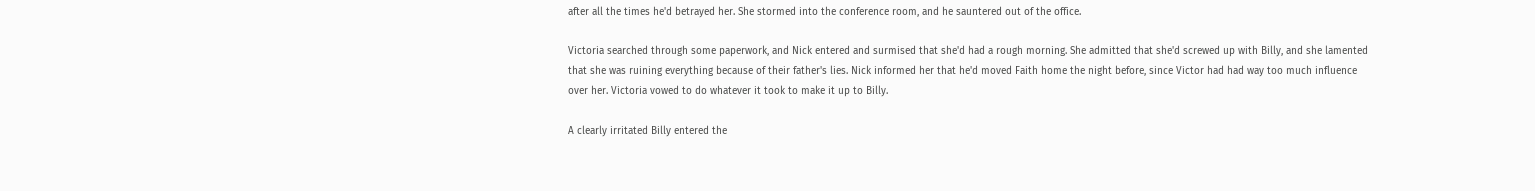after all the times he'd betrayed her. She stormed into the conference room, and he sauntered out of the office.

Victoria searched through some paperwork, and Nick entered and surmised that she'd had a rough morning. She admitted that she'd screwed up with Billy, and she lamented that she was ruining everything because of their father's lies. Nick informed her that he'd moved Faith home the night before, since Victor had had way too much influence over her. Victoria vowed to do whatever it took to make it up to Billy.

A clearly irritated Billy entered the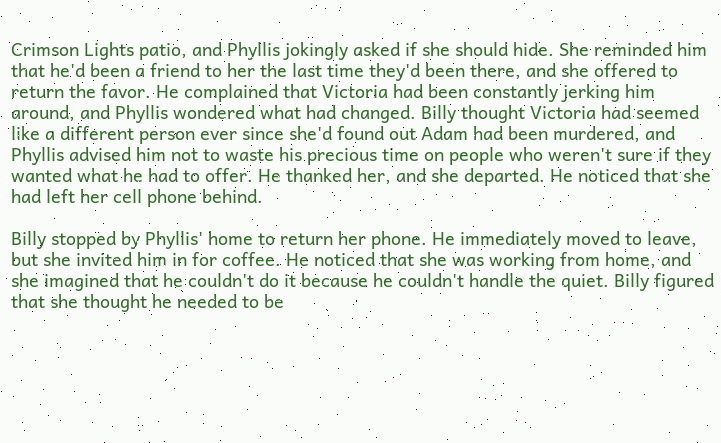Crimson Lights patio, and Phyllis jokingly asked if she should hide. She reminded him that he'd been a friend to her the last time they'd been there, and she offered to return the favor. He complained that Victoria had been constantly jerking him around, and Phyllis wondered what had changed. Billy thought Victoria had seemed like a different person ever since she'd found out Adam had been murdered, and Phyllis advised him not to waste his precious time on people who weren't sure if they wanted what he had to offer. He thanked her, and she departed. He noticed that she had left her cell phone behind.

Billy stopped by Phyllis' home to return her phone. He immediately moved to leave, but she invited him in for coffee. He noticed that she was working from home, and she imagined that he couldn't do it because he couldn't handle the quiet. Billy figured that she thought he needed to be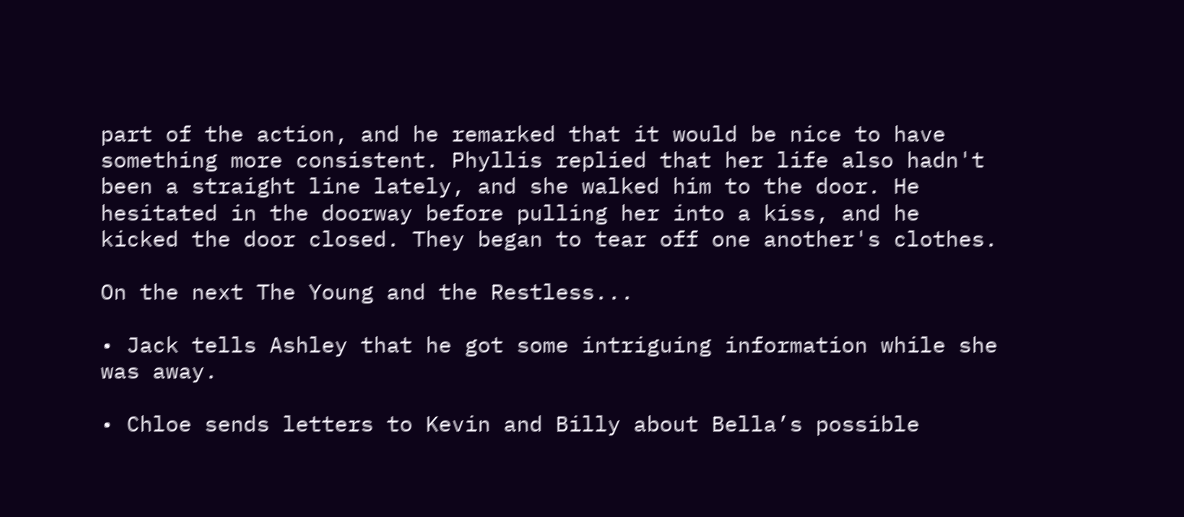part of the action, and he remarked that it would be nice to have something more consistent. Phyllis replied that her life also hadn't been a straight line lately, and she walked him to the door. He hesitated in the doorway before pulling her into a kiss, and he kicked the door closed. They began to tear off one another's clothes.

On the next The Young and the Restless...

• Jack tells Ashley that he got some intriguing information while she was away.

• Chloe sends letters to Kevin and Billy about Bella’s possible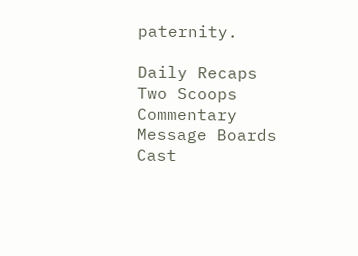paternity.

Daily Recaps
Two Scoops Commentary
Message Boards
Cast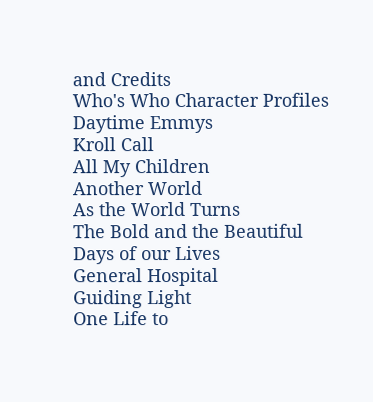and Credits
Who's Who Character Profiles
Daytime Emmys
Kroll Call
All My Children
Another World
As the World Turns
The Bold and the Beautiful
Days of our Lives
General Hospital
Guiding Light
One Life to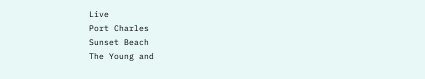Live
Port Charles
Sunset Beach
The Young and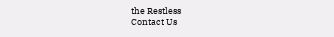the Restless
Contact Us